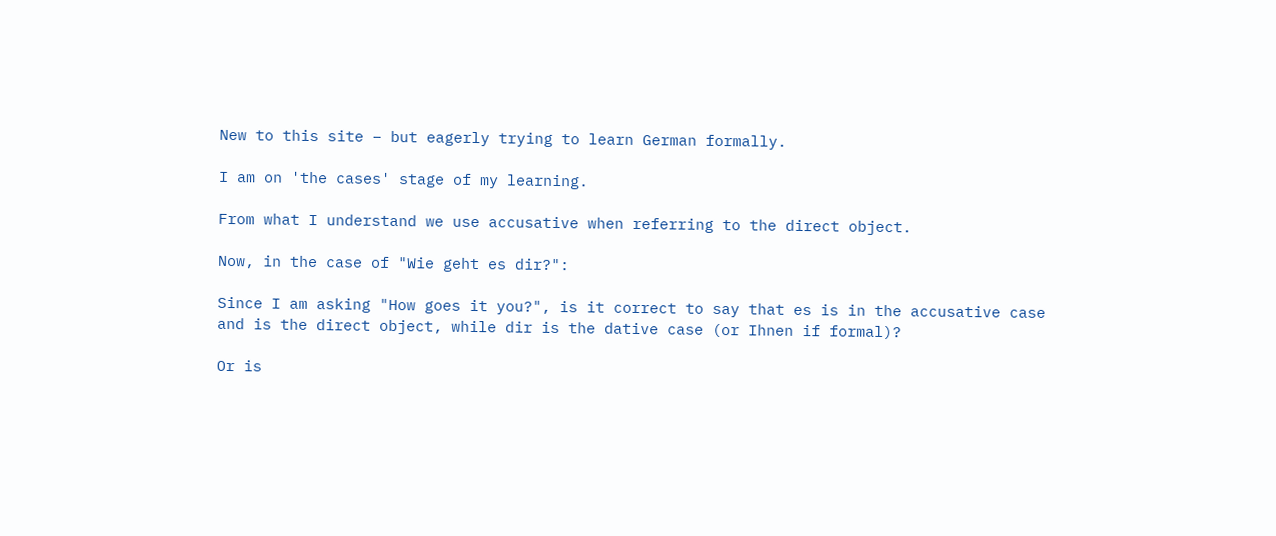New to this site – but eagerly trying to learn German formally.

I am on 'the cases' stage of my learning.

From what I understand we use accusative when referring to the direct object.

Now, in the case of "Wie geht es dir?":

Since I am asking "How goes it you?", is it correct to say that es is in the accusative case and is the direct object, while dir is the dative case (or Ihnen if formal)?

Or is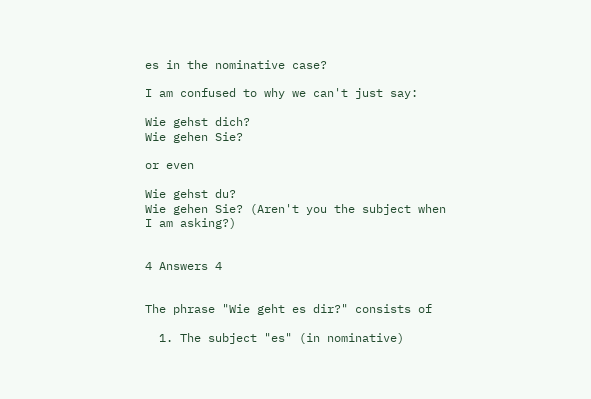es in the nominative case?

I am confused to why we can't just say:

Wie gehst dich?
Wie gehen Sie?

or even

Wie gehst du?
Wie gehen Sie? (Aren't you the subject when I am asking?)


4 Answers 4


The phrase "Wie geht es dir?" consists of

  1. The subject "es" (in nominative)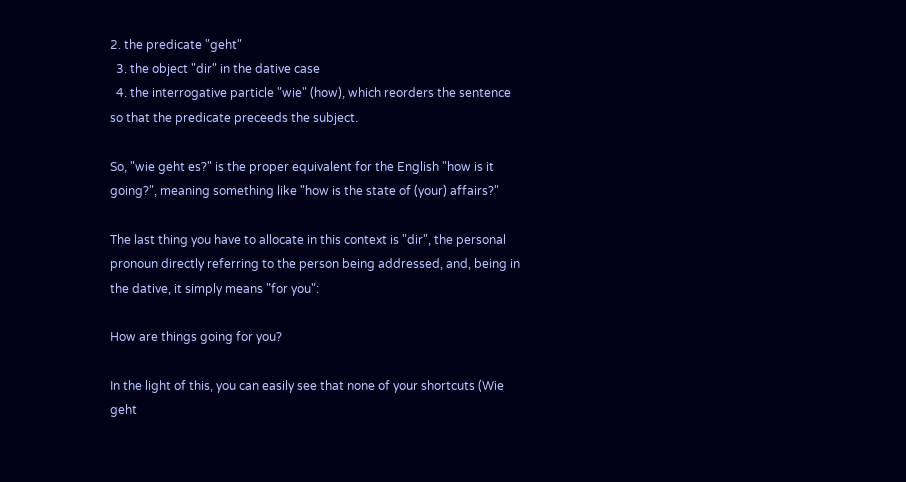2. the predicate "geht"
  3. the object "dir" in the dative case
  4. the interrogative particle "wie" (how), which reorders the sentence so that the predicate preceeds the subject.

So, "wie geht es?" is the proper equivalent for the English "how is it going?", meaning something like "how is the state of (your) affairs?"

The last thing you have to allocate in this context is "dir", the personal pronoun directly referring to the person being addressed, and, being in the dative, it simply means "for you":

How are things going for you?

In the light of this, you can easily see that none of your shortcuts (Wie geht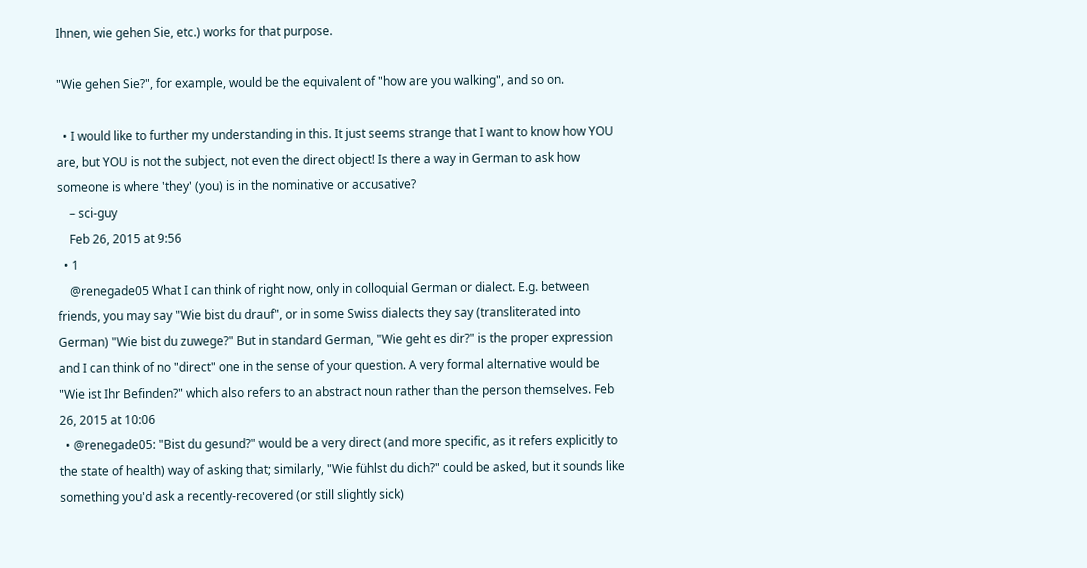Ihnen, wie gehen Sie, etc.) works for that purpose.

"Wie gehen Sie?", for example, would be the equivalent of "how are you walking", and so on.

  • I would like to further my understanding in this. It just seems strange that I want to know how YOU are, but YOU is not the subject, not even the direct object! Is there a way in German to ask how someone is where 'they' (you) is in the nominative or accusative?
    – sci-guy
    Feb 26, 2015 at 9:56
  • 1
    @renegade05 What I can think of right now, only in colloquial German or dialect. E.g. between friends, you may say "Wie bist du drauf", or in some Swiss dialects they say (transliterated into German) "Wie bist du zuwege?" But in standard German, "Wie geht es dir?" is the proper expression and I can think of no "direct" one in the sense of your question. A very formal alternative would be "Wie ist Ihr Befinden?" which also refers to an abstract noun rather than the person themselves. Feb 26, 2015 at 10:06
  • @renegade05: "Bist du gesund?" would be a very direct (and more specific, as it refers explicitly to the state of health) way of asking that; similarly, "Wie fühlst du dich?" could be asked, but it sounds like something you'd ask a recently-recovered (or still slightly sick)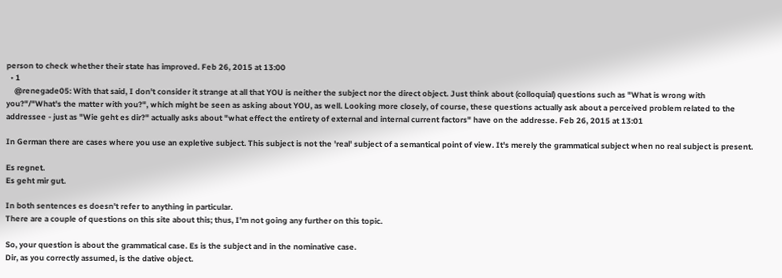person to check whether their state has improved. Feb 26, 2015 at 13:00
  • 1
    @renegade05: With that said, I don't consider it strange at all that YOU is neither the subject nor the direct object. Just think about (colloquial) questions such as "What is wrong with you?"/"What's the matter with you?", which might be seen as asking about YOU, as well. Looking more closely, of course, these questions actually ask about a perceived problem related to the addressee - just as "Wie geht es dir?" actually asks about "what effect the entirety of external and internal current factors" have on the addresse. Feb 26, 2015 at 13:01

In German there are cases where you use an expletive subject. This subject is not the 'real' subject of a semantical point of view. It's merely the grammatical subject when no real subject is present.

Es regnet.
Es geht mir gut.

In both sentences es doesn't refer to anything in particular.
There are a couple of questions on this site about this; thus, I'm not going any further on this topic.

So, your question is about the grammatical case. Es is the subject and in the nominative case.
Dir, as you correctly assumed, is the dative object.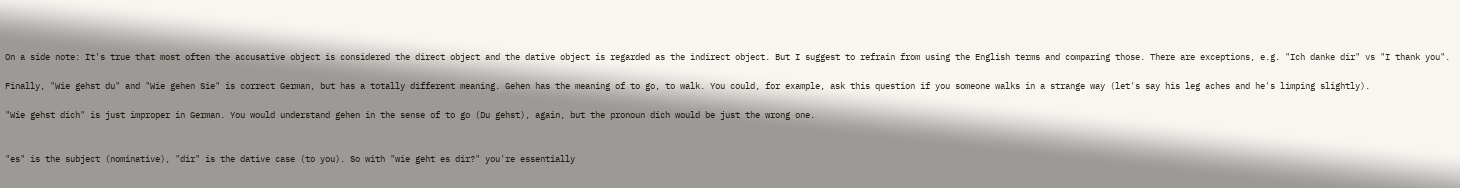On a side note: It's true that most often the accusative object is considered the direct object and the dative object is regarded as the indirect object. But I suggest to refrain from using the English terms and comparing those. There are exceptions, e.g. "Ich danke dir" vs "I thank you".

Finally, "Wie gehst du" and "Wie gehen Sie" is correct German, but has a totally different meaning. Gehen has the meaning of to go, to walk. You could, for example, ask this question if you someone walks in a strange way (let's say his leg aches and he's limping slightly).

"Wie gehst dich" is just improper in German. You would understand gehen in the sense of to go (Du gehst), again, but the pronoun dich would be just the wrong one.


"es" is the subject (nominative), "dir" is the dative case (to you). So with "wie geht es dir?" you're essentially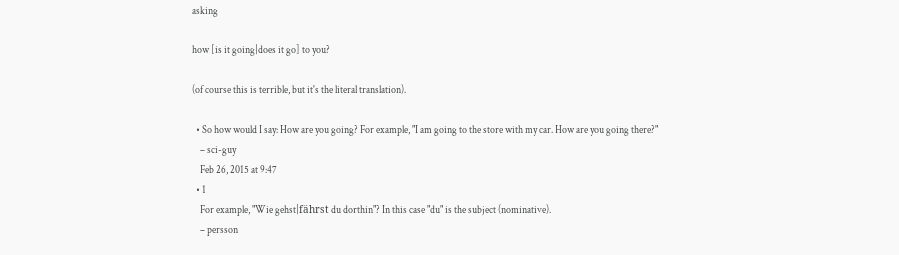asking

how [is it going|does it go] to you?

(of course this is terrible, but it's the literal translation).

  • So how would I say: How are you going? For example, "I am going to the store with my car. How are you going there?"
    – sci-guy
    Feb 26, 2015 at 9:47
  • 1
    For example, "Wie gehst|fährst du dorthin"? In this case "du" is the subject (nominative).
    – persson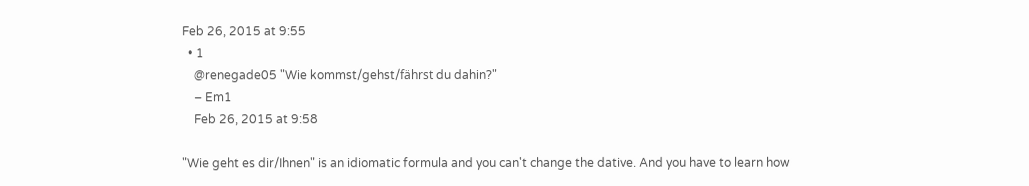Feb 26, 2015 at 9:55
  • 1
    @renegade05 "Wie kommst/gehst/fährst du dahin?"
    – Em1
    Feb 26, 2015 at 9:58

"Wie geht es dir/Ihnen" is an idiomatic formula and you can't change the dative. And you have to learn how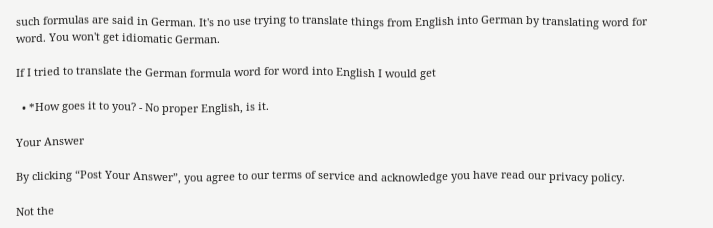such formulas are said in German. It's no use trying to translate things from English into German by translating word for word. You won't get idiomatic German.

If I tried to translate the German formula word for word into English I would get

  • *How goes it to you? - No proper English, is it.

Your Answer

By clicking “Post Your Answer”, you agree to our terms of service and acknowledge you have read our privacy policy.

Not the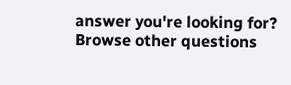answer you're looking for? Browse other questions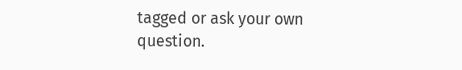tagged or ask your own question.